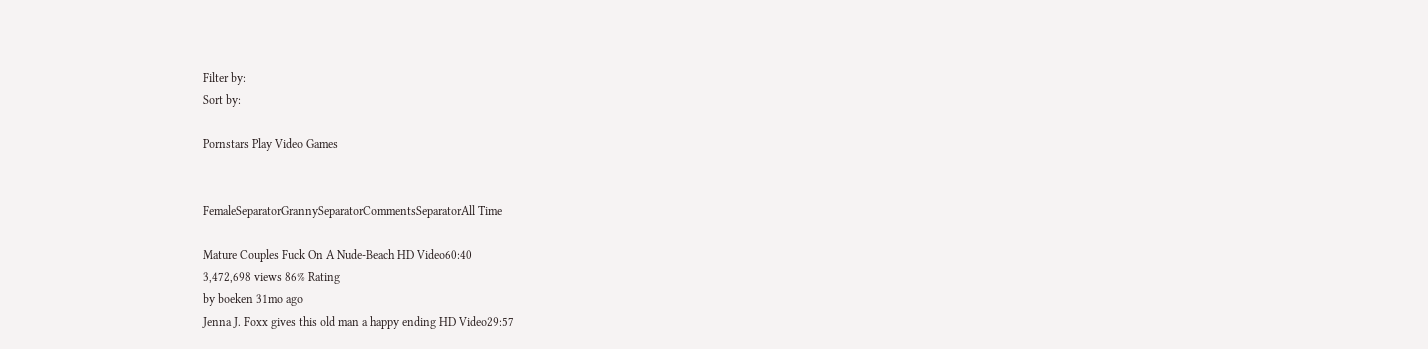Filter by:
Sort by:

Pornstars Play Video Games


FemaleSeparatorGrannySeparatorCommentsSeparatorAll Time

Mature Couples Fuck On A Nude-Beach HD Video60:40
3,472,698 views 86% Rating
by boeken 31mo ago
Jenna J. Foxx gives this old man a happy ending HD Video29:57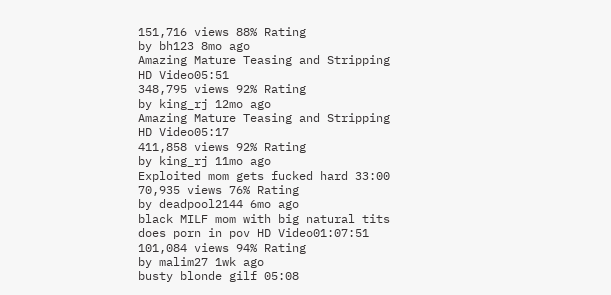151,716 views 88% Rating
by bh123 8mo ago
Amazing Mature Teasing and Stripping HD Video05:51
348,795 views 92% Rating
by king_rj 12mo ago
Amazing Mature Teasing and Stripping HD Video05:17
411,858 views 92% Rating
by king_rj 11mo ago
Exploited mom gets fucked hard 33:00
70,935 views 76% Rating
by deadpool2144 6mo ago
black MILF mom with big natural tits does porn in pov HD Video01:07:51
101,084 views 94% Rating
by malim27 1wk ago
busty blonde gilf 05:08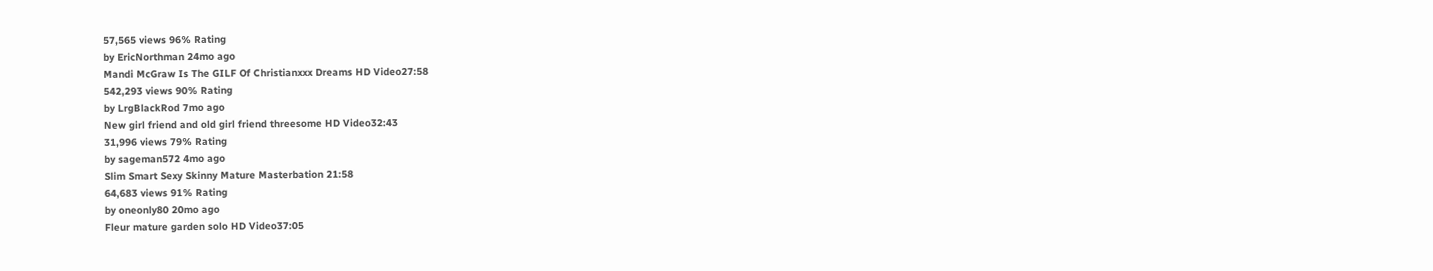57,565 views 96% Rating
by EricNorthman 24mo ago
Mandi McGraw Is The GILF Of Christianxxx Dreams HD Video27:58
542,293 views 90% Rating
by LrgBlackRod 7mo ago
New girl friend and old girl friend threesome HD Video32:43
31,996 views 79% Rating
by sageman572 4mo ago
Slim Smart Sexy Skinny Mature Masterbation 21:58
64,683 views 91% Rating
by oneonly80 20mo ago
Fleur mature garden solo HD Video37:05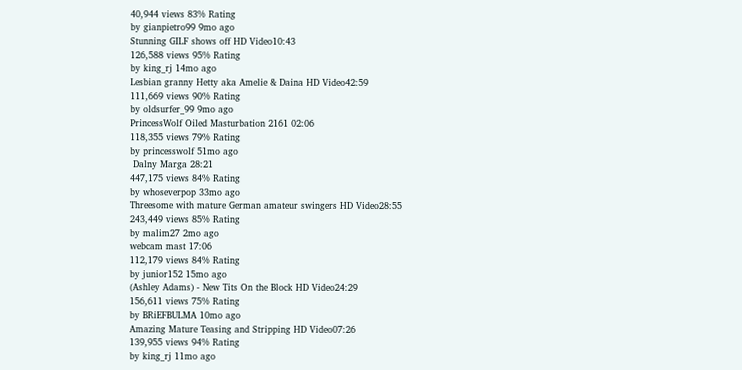40,944 views 83% Rating
by gianpietro99 9mo ago
Stunning GILF shows off HD Video10:43
126,588 views 95% Rating
by king_rj 14mo ago
Lesbian granny Hetty aka Amelie & Daina HD Video42:59
111,669 views 90% Rating
by oldsurfer_99 9mo ago
PrincessWolf Oiled Masturbation 2161 02:06
118,355 views 79% Rating
by princesswolf 51mo ago
 Dalny Marga 28:21
447,175 views 84% Rating
by whoseverpop 33mo ago
Threesome with mature German amateur swingers HD Video28:55
243,449 views 85% Rating
by malim27 2mo ago
webcam mast 17:06
112,179 views 84% Rating
by junior152 15mo ago
(Ashley Adams) - New Tits On the Block HD Video24:29
156,611 views 75% Rating
by BRiEFBULMA 10mo ago
Amazing Mature Teasing and Stripping HD Video07:26
139,955 views 94% Rating
by king_rj 11mo ago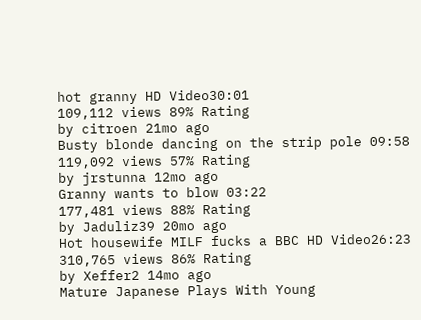hot granny HD Video30:01
109,112 views 89% Rating
by citroen 21mo ago
Busty blonde dancing on the strip pole 09:58
119,092 views 57% Rating
by jrstunna 12mo ago
Granny wants to blow 03:22
177,481 views 88% Rating
by Jaduliz39 20mo ago
Hot housewife MILF fucks a BBC HD Video26:23
310,765 views 86% Rating
by Xeffer2 14mo ago
Mature Japanese Plays With Young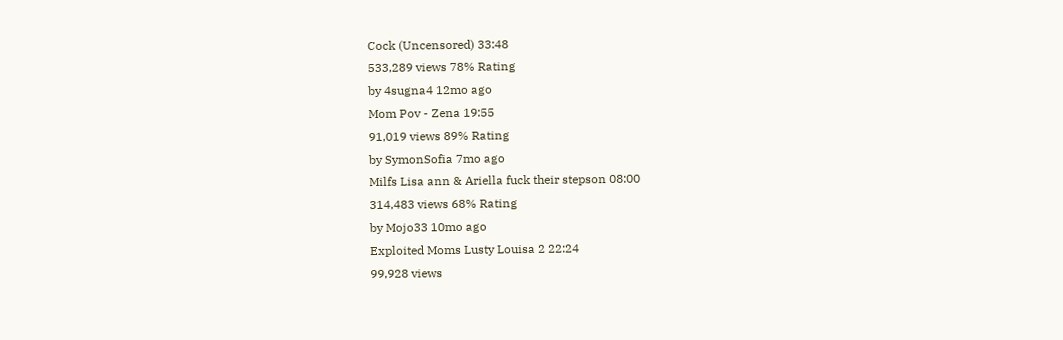Cock (Uncensored) 33:48
533,289 views 78% Rating
by 4sugna4 12mo ago
Mom Pov - Zena 19:55
91,019 views 89% Rating
by SymonSofia 7mo ago
Milfs Lisa ann & Ariella fuck their stepson 08:00
314,483 views 68% Rating
by Mojo33 10mo ago
Exploited Moms Lusty Louisa 2 22:24
99,928 views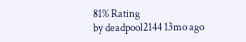81% Rating
by deadpool2144 13mo ago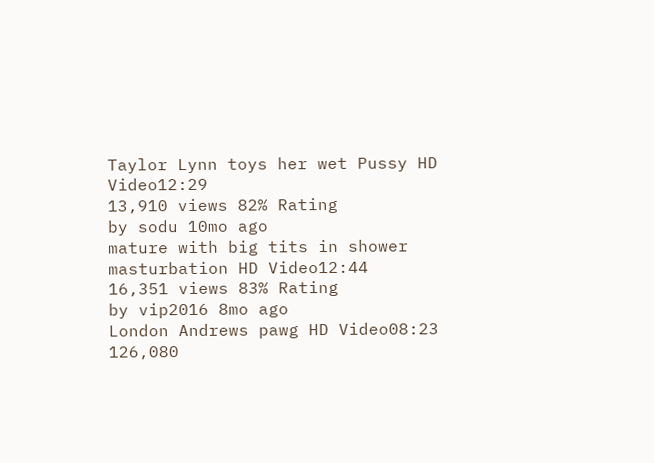Taylor Lynn toys her wet Pussy HD Video12:29
13,910 views 82% Rating
by sodu 10mo ago
mature with big tits in shower masturbation HD Video12:44
16,351 views 83% Rating
by vip2016 8mo ago
London Andrews pawg HD Video08:23
126,080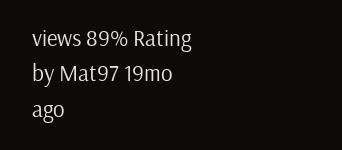views 89% Rating
by Mat97 19mo ago